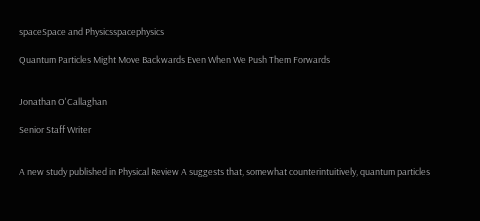spaceSpace and Physicsspacephysics

Quantum Particles Might Move Backwards Even When We Push Them Forwards


Jonathan O'Callaghan

Senior Staff Writer


A new study published in Physical Review A suggests that, somewhat counterintuitively, quantum particles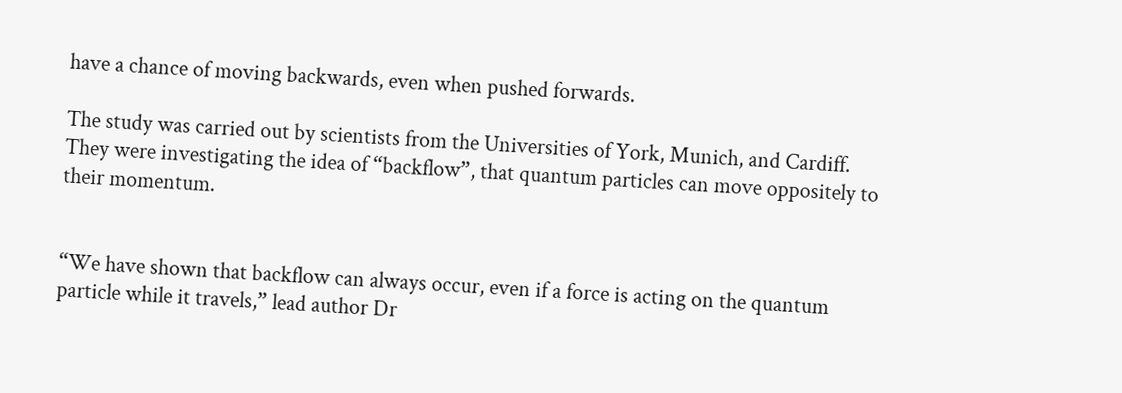have a chance of moving backwards, even when pushed forwards.

The study was carried out by scientists from the Universities of York, Munich, and Cardiff. They were investigating the idea of “backflow”, that quantum particles can move oppositely to their momentum.


“We have shown that backflow can always occur, even if a force is acting on the quantum particle while it travels,” lead author Dr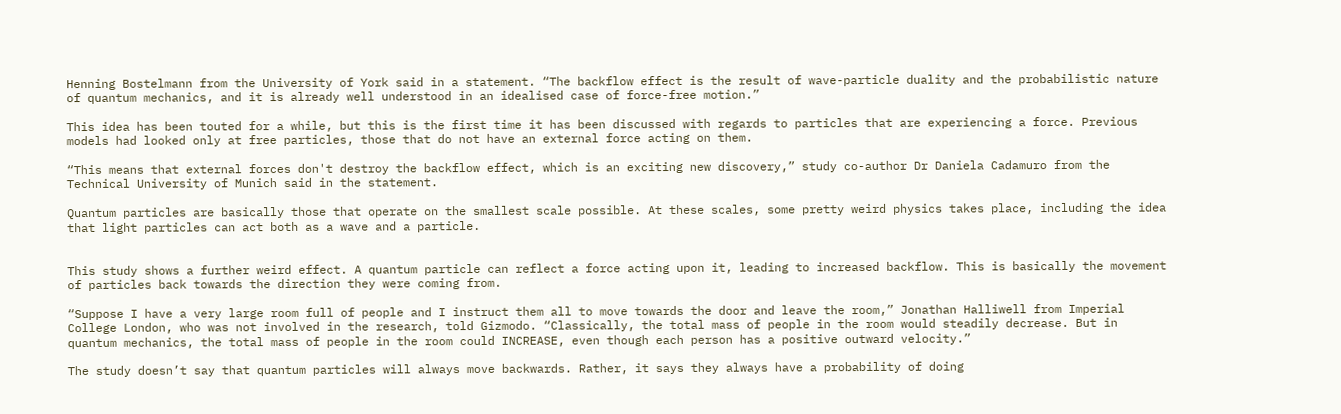Henning Bostelmann from the University of York said in a statement. “The backflow effect is the result of wave-particle duality and the probabilistic nature of quantum mechanics, and it is already well understood in an idealised case of force-free motion.”

This idea has been touted for a while, but this is the first time it has been discussed with regards to particles that are experiencing a force. Previous models had looked only at free particles, those that do not have an external force acting on them.

“This means that external forces don't destroy the backflow effect, which is an exciting new discovery,” study co-author Dr Daniela Cadamuro from the Technical University of Munich said in the statement.

Quantum particles are basically those that operate on the smallest scale possible. At these scales, some pretty weird physics takes place, including the idea that light particles can act both as a wave and a particle.


This study shows a further weird effect. A quantum particle can reflect a force acting upon it, leading to increased backflow. This is basically the movement of particles back towards the direction they were coming from.

“Suppose I have a very large room full of people and I instruct them all to move towards the door and leave the room,” Jonathan Halliwell from Imperial College London, who was not involved in the research, told Gizmodo. “Classically, the total mass of people in the room would steadily decrease. But in quantum mechanics, the total mass of people in the room could INCREASE, even though each person has a positive outward velocity.”

The study doesn’t say that quantum particles will always move backwards. Rather, it says they always have a probability of doing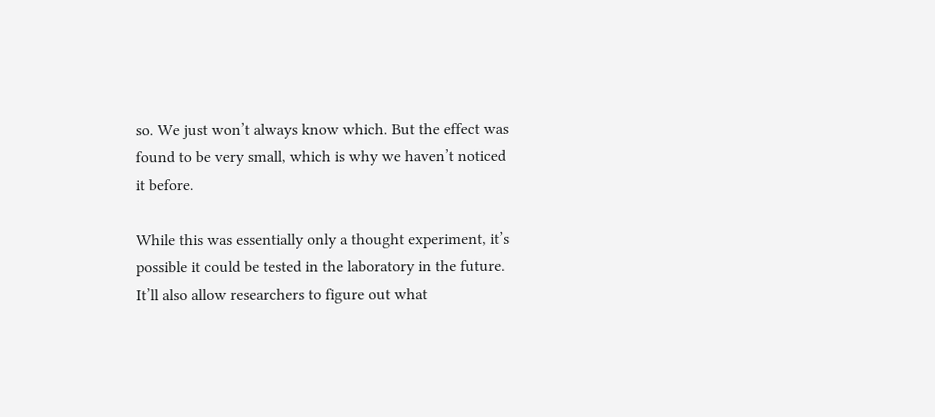so. We just won’t always know which. But the effect was found to be very small, which is why we haven’t noticed it before.

While this was essentially only a thought experiment, it’s possible it could be tested in the laboratory in the future. It’ll also allow researchers to figure out what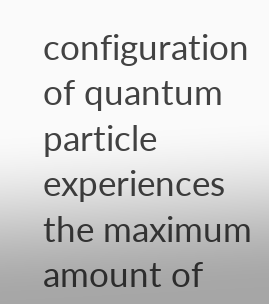configuration of quantum particle experiences the maximum amount of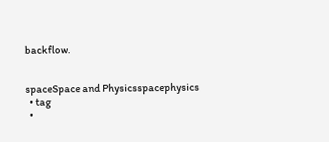backflow.


spaceSpace and Physicsspacephysics
  • tag
  •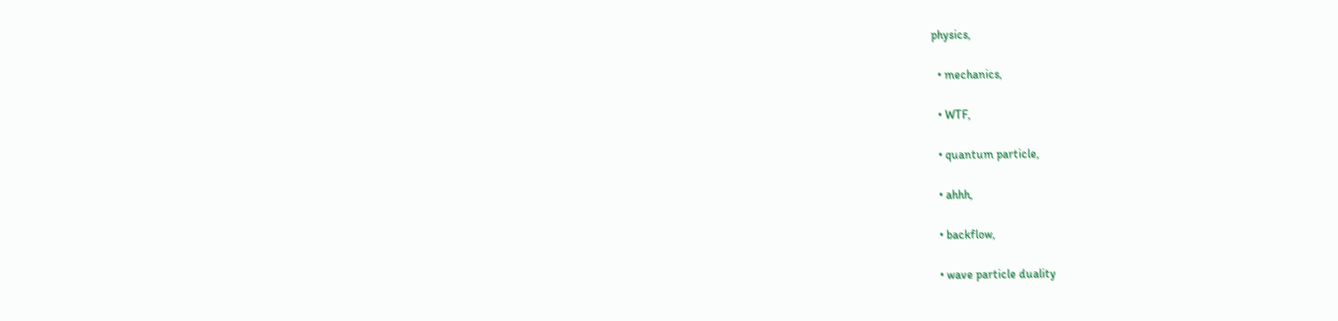physics,

  • mechanics,

  • WTF,

  • quantum particle,

  • ahhh,

  • backflow,

  • wave particle duality